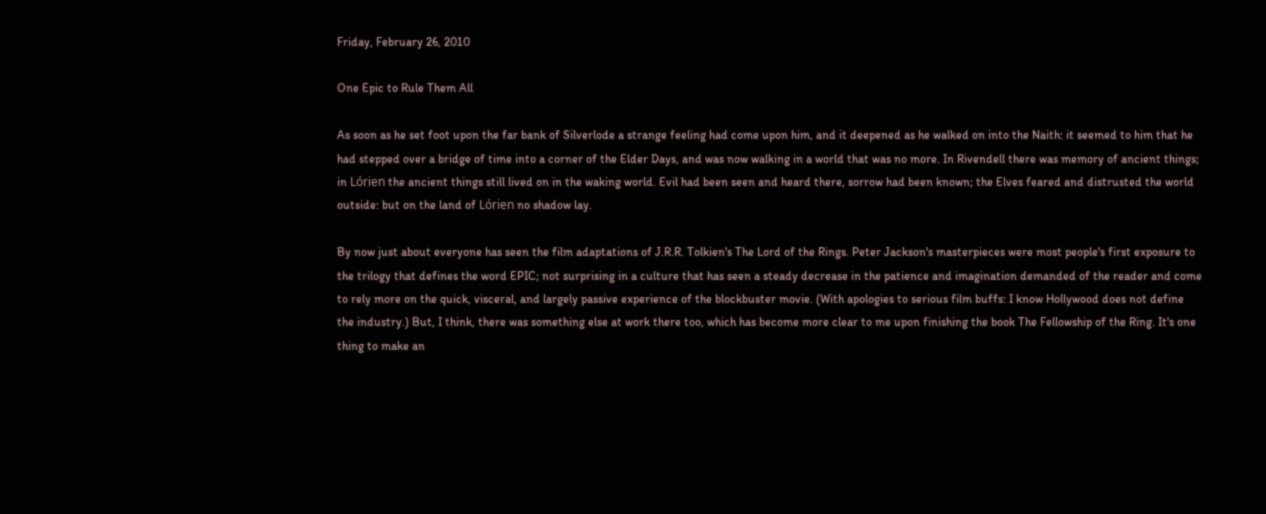Friday, February 26, 2010

One Epic to Rule Them All

As soon as he set foot upon the far bank of Silverlode a strange feeling had come upon him, and it deepened as he walked on into the Naith: it seemed to him that he had stepped over a bridge of time into a corner of the Elder Days, and was now walking in a world that was no more. In Rivendell there was memory of ancient things; in Lórien the ancient things still lived on in the waking world. Evil had been seen and heard there, sorrow had been known; the Elves feared and distrusted the world outside: but on the land of Lórien no shadow lay.

By now just about everyone has seen the film adaptations of J.R.R. Tolkien's The Lord of the Rings. Peter Jackson's masterpieces were most people's first exposure to the trilogy that defines the word EPIC; not surprising in a culture that has seen a steady decrease in the patience and imagination demanded of the reader and come to rely more on the quick, visceral, and largely passive experience of the blockbuster movie. (With apologies to serious film buffs: I know Hollywood does not define the industry.) But, I think, there was something else at work there too, which has become more clear to me upon finishing the book The Fellowship of the Ring. It's one thing to make an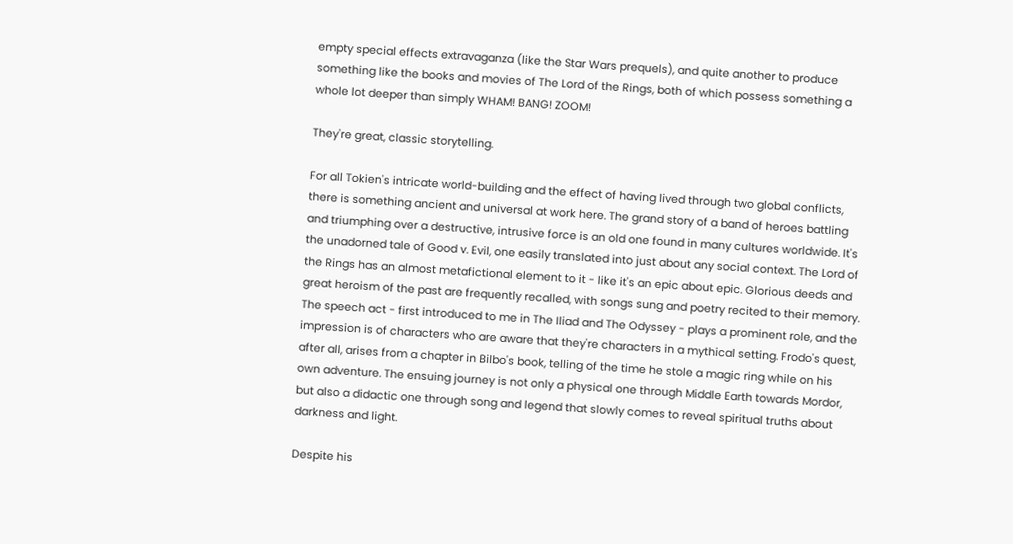empty special effects extravaganza (like the Star Wars prequels), and quite another to produce something like the books and movies of The Lord of the Rings, both of which possess something a whole lot deeper than simply WHAM! BANG! ZOOM!

They're great, classic storytelling.

For all Tokien's intricate world-building and the effect of having lived through two global conflicts, there is something ancient and universal at work here. The grand story of a band of heroes battling and triumphing over a destructive, intrusive force is an old one found in many cultures worldwide. It's the unadorned tale of Good v. Evil, one easily translated into just about any social context. The Lord of the Rings has an almost metafictional element to it - like it's an epic about epic. Glorious deeds and great heroism of the past are frequently recalled, with songs sung and poetry recited to their memory. The speech act - first introduced to me in The Iliad and The Odyssey - plays a prominent role, and the impression is of characters who are aware that they're characters in a mythical setting. Frodo's quest, after all, arises from a chapter in Bilbo's book, telling of the time he stole a magic ring while on his own adventure. The ensuing journey is not only a physical one through Middle Earth towards Mordor, but also a didactic one through song and legend that slowly comes to reveal spiritual truths about darkness and light.

Despite his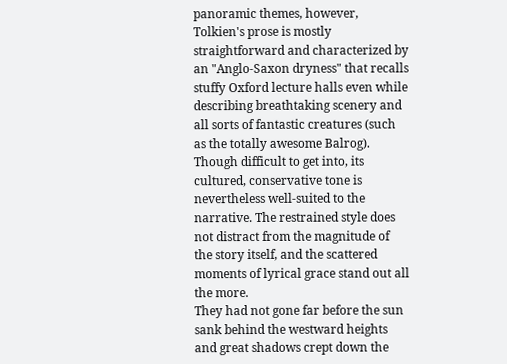panoramic themes, however, Tolkien's prose is mostly straightforward and characterized by an "Anglo-Saxon dryness" that recalls stuffy Oxford lecture halls even while describing breathtaking scenery and all sorts of fantastic creatures (such as the totally awesome Balrog). Though difficult to get into, its cultured, conservative tone is nevertheless well-suited to the narrative. The restrained style does not distract from the magnitude of the story itself, and the scattered moments of lyrical grace stand out all the more.
They had not gone far before the sun sank behind the westward heights and great shadows crept down the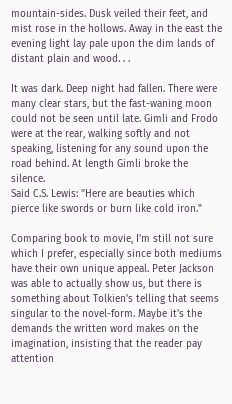mountain-sides. Dusk veiled their feet, and mist rose in the hollows. Away in the east the evening light lay pale upon the dim lands of distant plain and wood. . .

It was dark. Deep night had fallen. There were many clear stars, but the fast-waning moon could not be seen until late. Gimli and Frodo were at the rear, walking softly and not speaking, listening for any sound upon the road behind. At length Gimli broke the silence.
Said C.S. Lewis: "Here are beauties which pierce like swords or burn like cold iron."

Comparing book to movie, I'm still not sure which I prefer, especially since both mediums have their own unique appeal. Peter Jackson was able to actually show us, but there is something about Tolkien's telling that seems singular to the novel-form. Maybe it's the demands the written word makes on the imagination, insisting that the reader pay attention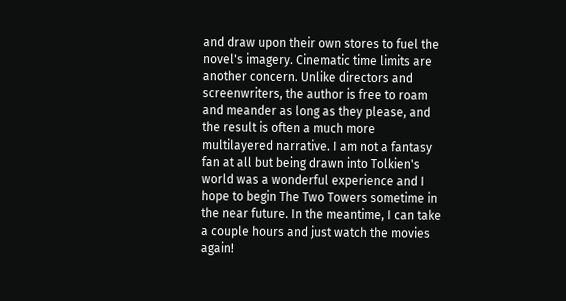and draw upon their own stores to fuel the novel's imagery. Cinematic time limits are another concern. Unlike directors and screenwriters, the author is free to roam and meander as long as they please, and the result is often a much more multilayered narrative. I am not a fantasy fan at all but being drawn into Tolkien's world was a wonderful experience and I hope to begin The Two Towers sometime in the near future. In the meantime, I can take a couple hours and just watch the movies again!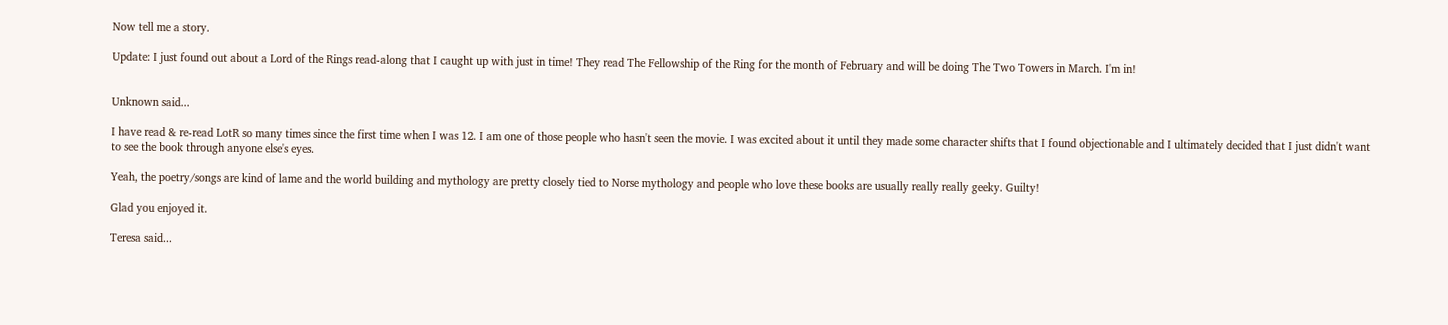Now tell me a story.

Update: I just found out about a Lord of the Rings read-along that I caught up with just in time! They read The Fellowship of the Ring for the month of February and will be doing The Two Towers in March. I'm in!


Unknown said...

I have read & re-read LotR so many times since the first time when I was 12. I am one of those people who hasn't seen the movie. I was excited about it until they made some character shifts that I found objectionable and I ultimately decided that I just didn't want to see the book through anyone else's eyes.

Yeah, the poetry/songs are kind of lame and the world building and mythology are pretty closely tied to Norse mythology and people who love these books are usually really really geeky. Guilty!

Glad you enjoyed it.

Teresa said...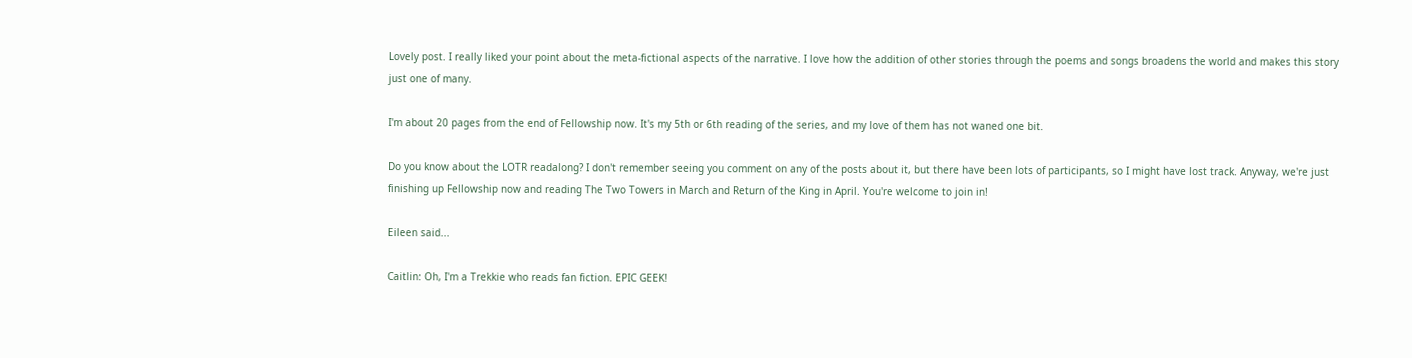Lovely post. I really liked your point about the meta-fictional aspects of the narrative. I love how the addition of other stories through the poems and songs broadens the world and makes this story just one of many.

I'm about 20 pages from the end of Fellowship now. It's my 5th or 6th reading of the series, and my love of them has not waned one bit.

Do you know about the LOTR readalong? I don't remember seeing you comment on any of the posts about it, but there have been lots of participants, so I might have lost track. Anyway, we're just finishing up Fellowship now and reading The Two Towers in March and Return of the King in April. You're welcome to join in!

Eileen said...

Caitlin: Oh, I'm a Trekkie who reads fan fiction. EPIC GEEK!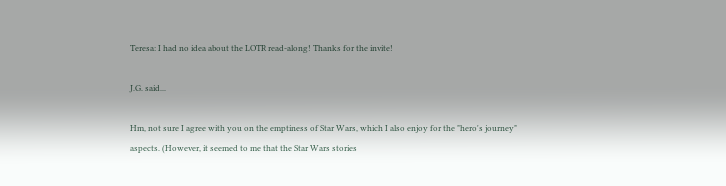Teresa: I had no idea about the LOTR read-along! Thanks for the invite!

J.G. said...

Hm, not sure I agree with you on the emptiness of Star Wars, which I also enjoy for the "hero's journey" aspects. (However, it seemed to me that the Star Wars stories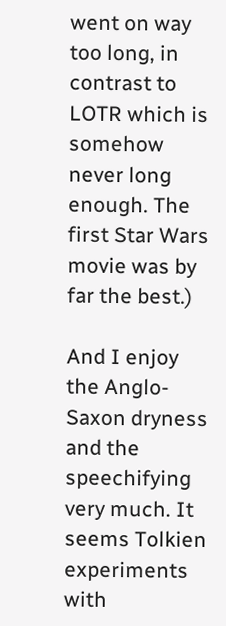went on way too long, in contrast to LOTR which is somehow never long enough. The first Star Wars movie was by far the best.)

And I enjoy the Anglo-Saxon dryness and the speechifying very much. It seems Tolkien experiments with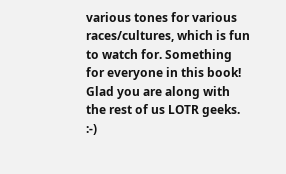various tones for various races/cultures, which is fun to watch for. Something for everyone in this book! Glad you are along with the rest of us LOTR geeks. :-)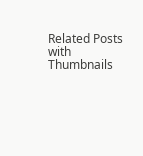Related Posts with Thumbnails